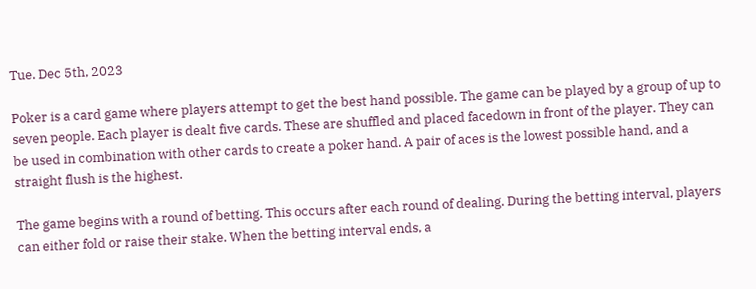Tue. Dec 5th, 2023

Poker is a card game where players attempt to get the best hand possible. The game can be played by a group of up to seven people. Each player is dealt five cards. These are shuffled and placed facedown in front of the player. They can be used in combination with other cards to create a poker hand. A pair of aces is the lowest possible hand, and a straight flush is the highest.

The game begins with a round of betting. This occurs after each round of dealing. During the betting interval, players can either fold or raise their stake. When the betting interval ends, a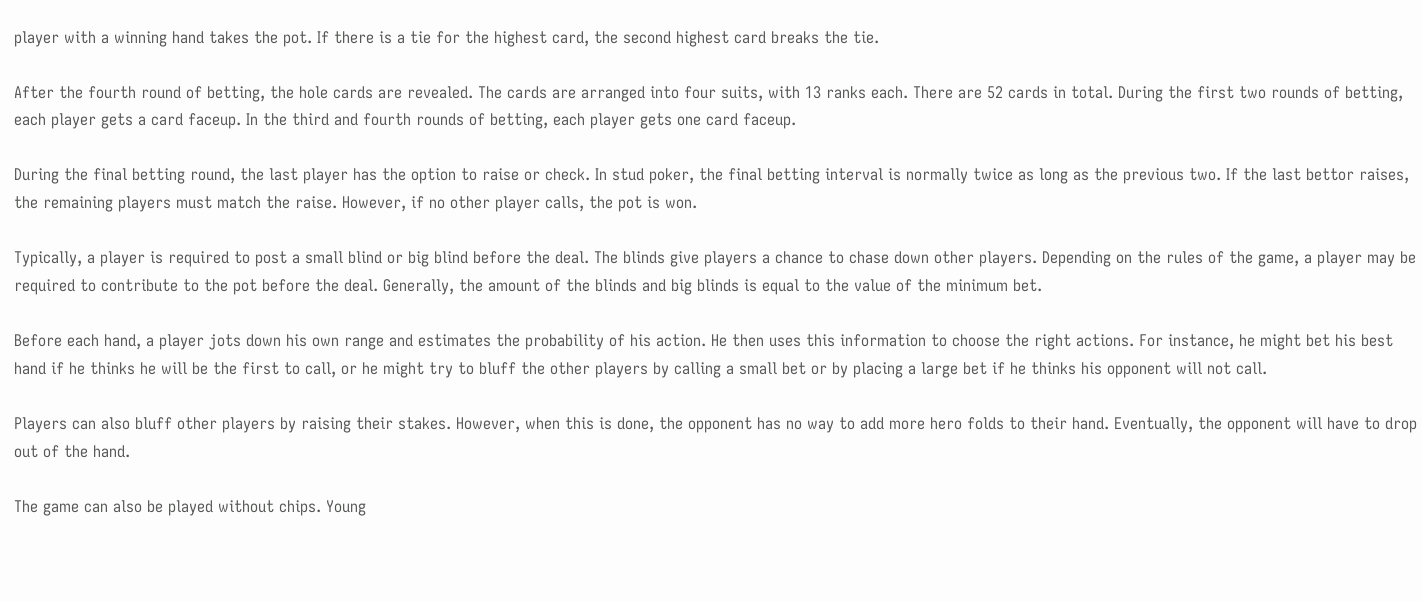player with a winning hand takes the pot. If there is a tie for the highest card, the second highest card breaks the tie.

After the fourth round of betting, the hole cards are revealed. The cards are arranged into four suits, with 13 ranks each. There are 52 cards in total. During the first two rounds of betting, each player gets a card faceup. In the third and fourth rounds of betting, each player gets one card faceup.

During the final betting round, the last player has the option to raise or check. In stud poker, the final betting interval is normally twice as long as the previous two. If the last bettor raises, the remaining players must match the raise. However, if no other player calls, the pot is won.

Typically, a player is required to post a small blind or big blind before the deal. The blinds give players a chance to chase down other players. Depending on the rules of the game, a player may be required to contribute to the pot before the deal. Generally, the amount of the blinds and big blinds is equal to the value of the minimum bet.

Before each hand, a player jots down his own range and estimates the probability of his action. He then uses this information to choose the right actions. For instance, he might bet his best hand if he thinks he will be the first to call, or he might try to bluff the other players by calling a small bet or by placing a large bet if he thinks his opponent will not call.

Players can also bluff other players by raising their stakes. However, when this is done, the opponent has no way to add more hero folds to their hand. Eventually, the opponent will have to drop out of the hand.

The game can also be played without chips. Young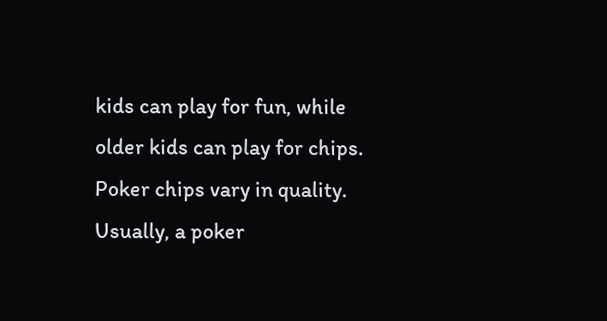kids can play for fun, while older kids can play for chips. Poker chips vary in quality. Usually, a poker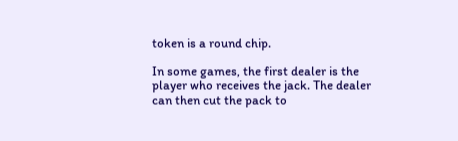token is a round chip.

In some games, the first dealer is the player who receives the jack. The dealer can then cut the pack to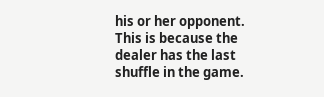his or her opponent. This is because the dealer has the last shuffle in the game.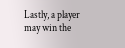Lastly, a player may win the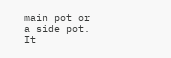main pot or a side pot. It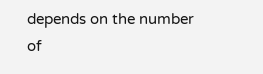depends on the number of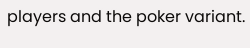players and the poker variant.